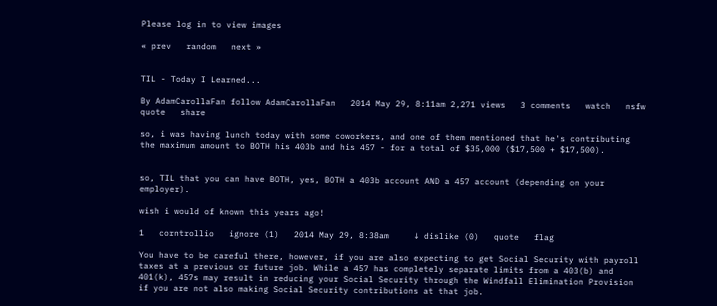Please log in to view images

« prev   random   next »


TIL - Today I Learned...

By AdamCarollaFan follow AdamCarollaFan   2014 May 29, 8:11am 2,271 views   3 comments   watch   nsfw   quote   share

so, i was having lunch today with some coworkers, and one of them mentioned that he's contributing the maximum amount to BOTH his 403b and his 457 - for a total of $35,000 ($17,500 + $17,500).


so, TIL that you can have BOTH, yes, BOTH a 403b account AND a 457 account (depending on your employer).

wish i would of known this years ago!

1   corntrollio   ignore (1)   2014 May 29, 8:38am     ↓ dislike (0)   quote   flag

You have to be careful there, however, if you are also expecting to get Social Security with payroll taxes at a previous or future job. While a 457 has completely separate limits from a 403(b) and 401(k), 457s may result in reducing your Social Security through the Windfall Elimination Provision if you are not also making Social Security contributions at that job.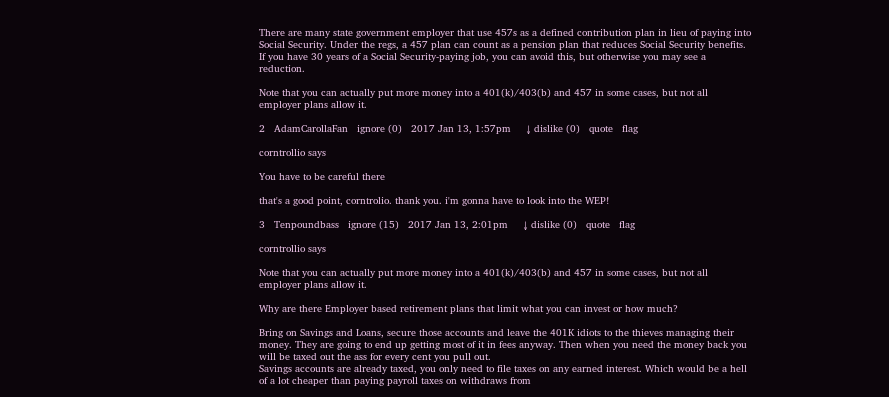There are many state government employer that use 457s as a defined contribution plan in lieu of paying into Social Security. Under the regs, a 457 plan can count as a pension plan that reduces Social Security benefits. If you have 30 years of a Social Security-paying job, you can avoid this, but otherwise you may see a reduction.

Note that you can actually put more money into a 401(k)/403(b) and 457 in some cases, but not all employer plans allow it.

2   AdamCarollaFan   ignore (0)   2017 Jan 13, 1:57pm     ↓ dislike (0)   quote   flag

corntrollio says

You have to be careful there

that's a good point, corntrolio. thank you. i'm gonna have to look into the WEP!

3   Tenpoundbass   ignore (15)   2017 Jan 13, 2:01pm     ↓ dislike (0)   quote   flag

corntrollio says

Note that you can actually put more money into a 401(k)/403(b) and 457 in some cases, but not all employer plans allow it.

Why are there Employer based retirement plans that limit what you can invest or how much?

Bring on Savings and Loans, secure those accounts and leave the 401K idiots to the thieves managing their money. They are going to end up getting most of it in fees anyway. Then when you need the money back you will be taxed out the ass for every cent you pull out.
Savings accounts are already taxed, you only need to file taxes on any earned interest. Which would be a hell of a lot cheaper than paying payroll taxes on withdraws from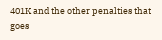401K and the other penalties that goes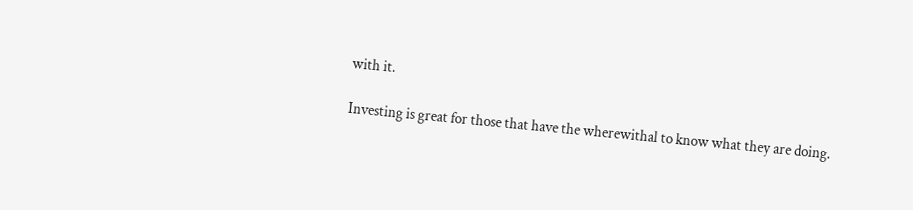with it.

Investing is great for those that have the wherewithal to know what they are doing.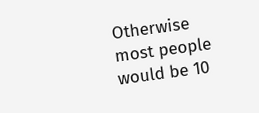Otherwise most people would be 10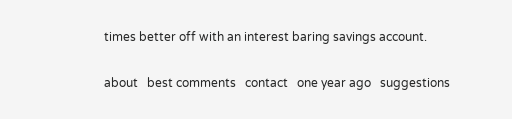times better off with an interest baring savings account.

about   best comments   contact   one year ago   suggestions